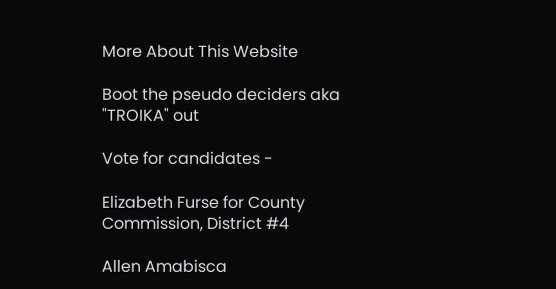More About This Website

Boot the pseudo deciders aka "TROIKA" out

Vote for candidates -

Elizabeth Furse for County Commission, District #4

Allen Amabisca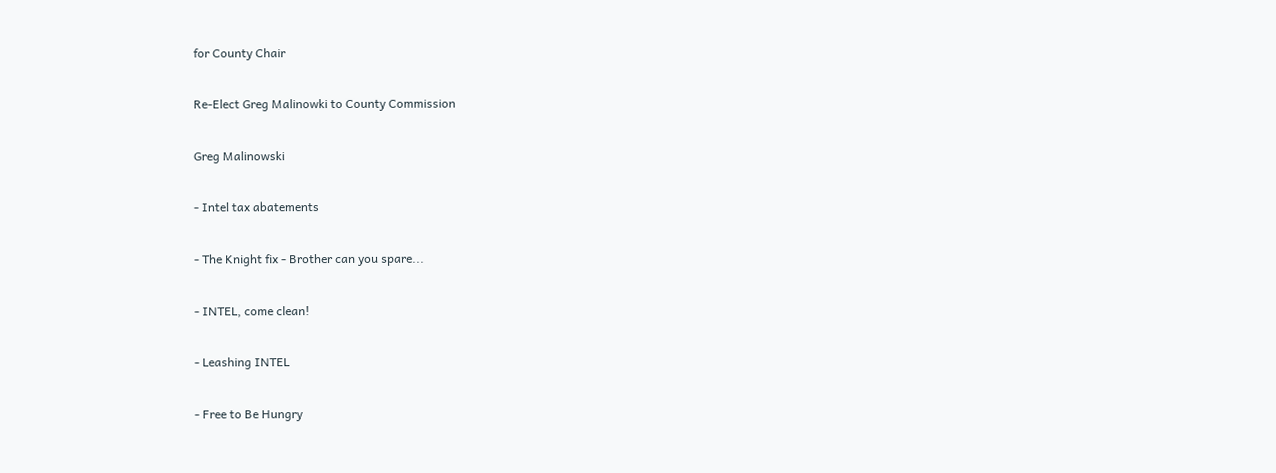for County Chair

Re-Elect Greg Malinowki to County Commission

Greg Malinowski

- Intel tax abatements

- The Knight fix - Brother can you spare...

- INTEL, come clean!

- Leashing INTEL

- Free to Be Hungry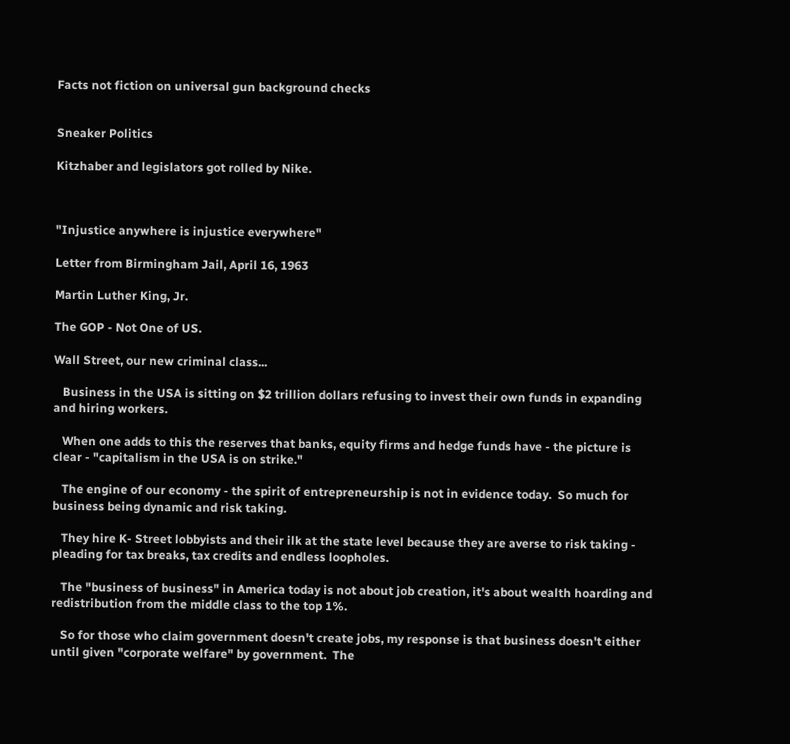Facts not fiction on universal gun background checks


Sneaker Politics

Kitzhaber and legislators got rolled by Nike.



"Injustice anywhere is injustice everywhere"

Letter from Birmingham Jail, April 16, 1963

Martin Luther King, Jr.

The GOP - Not One of US.

Wall Street, our new criminal class...

   Business in the USA is sitting on $2 trillion dollars refusing to invest their own funds in expanding and hiring workers.

   When one adds to this the reserves that banks, equity firms and hedge funds have - the picture is clear - "capitalism in the USA is on strike."

   The engine of our economy - the spirit of entrepreneurship is not in evidence today.  So much for business being dynamic and risk taking.

   They hire K- Street lobbyists and their ilk at the state level because they are averse to risk taking - pleading for tax breaks, tax credits and endless loopholes.

   The "business of business" in America today is not about job creation, it's about wealth hoarding and redistribution from the middle class to the top 1%.

   So for those who claim government doesn't create jobs, my response is that business doesn't either until given "corporate welfare" by government.  The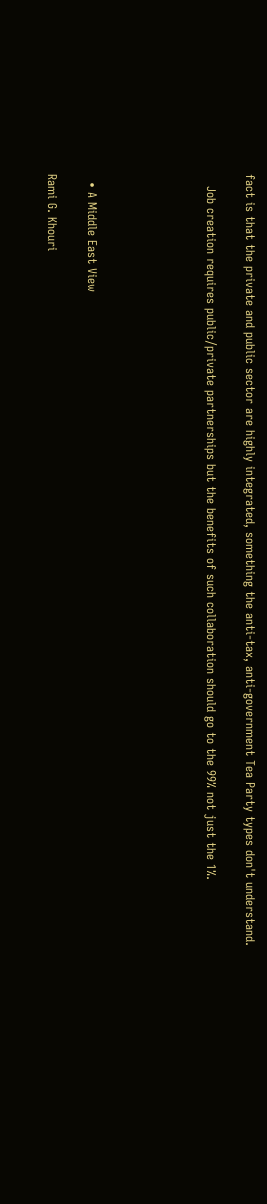fact is that the private and public sector are highly integrated, something the anti-tax, anti-government Tea Party types don't understand.

   Job creation requires public/private partnerships but the benefits of such collaboration should go to the 99% not just the 1%.





  • A Middle East View

Rami G. Khouri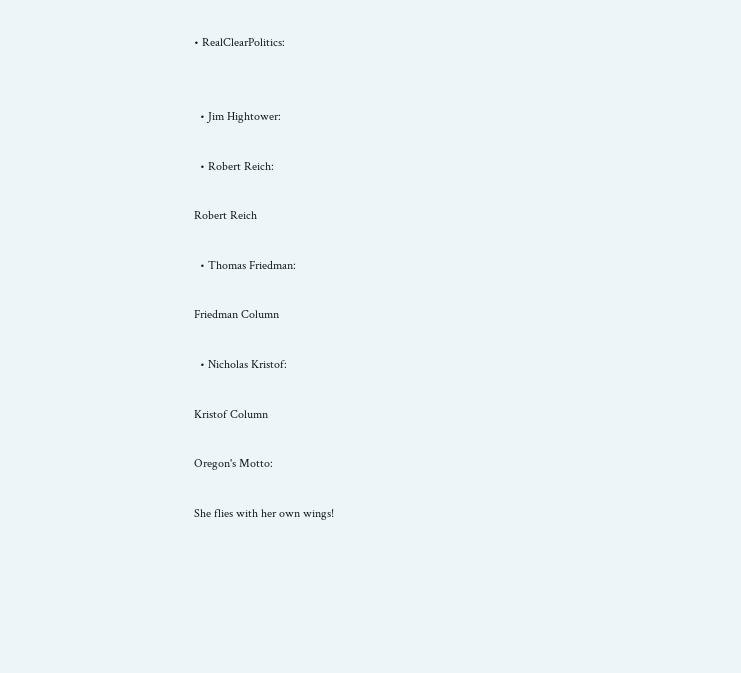• RealClearPolitics:


  • Jim Hightower:

  • Robert Reich:

Robert Reich

  • Thomas Friedman:

Friedman Column

  • Nicholas Kristof:

Kristof Column

Oregon's Motto:

She flies with her own wings!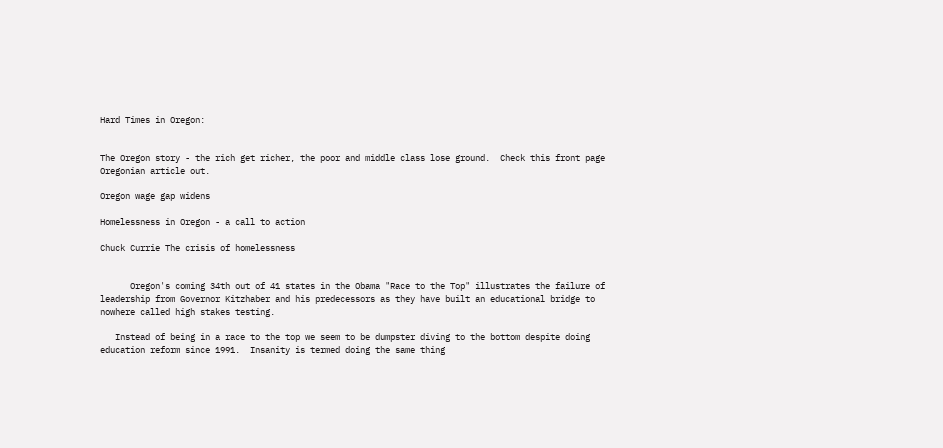Hard Times in Oregon:


The Oregon story - the rich get richer, the poor and middle class lose ground.  Check this front page Oregonian article out.

Oregon wage gap widens

Homelessness in Oregon - a call to action

Chuck Currie The crisis of homelessness


      Oregon's coming 34th out of 41 states in the Obama "Race to the Top" illustrates the failure of leadership from Governor Kitzhaber and his predecessors as they have built an educational bridge to nowhere called high stakes testing.

   Instead of being in a race to the top we seem to be dumpster diving to the bottom despite doing education reform since 1991.  Insanity is termed doing the same thing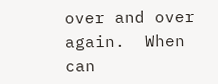over and over again.  When can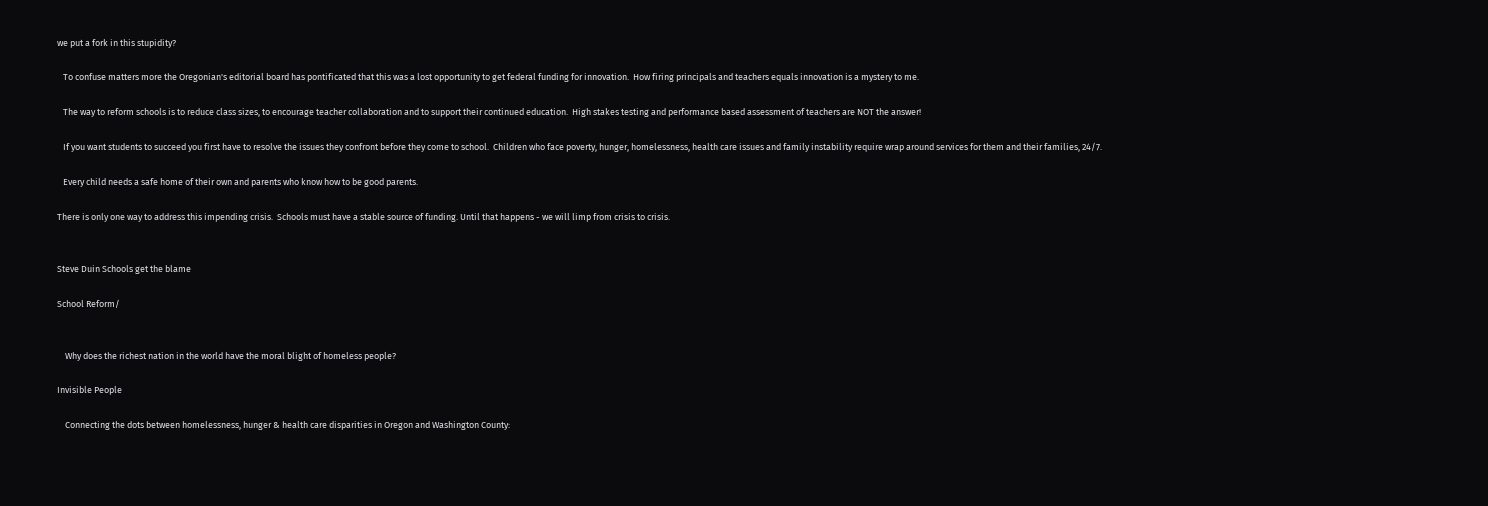we put a fork in this stupidity?

   To confuse matters more the Oregonian's editorial board has pontificated that this was a lost opportunity to get federal funding for innovation.  How firing principals and teachers equals innovation is a mystery to me.

   The way to reform schools is to reduce class sizes, to encourage teacher collaboration and to support their continued education.  High stakes testing and performance based assessment of teachers are NOT the answer!

   If you want students to succeed you first have to resolve the issues they confront before they come to school.  Children who face poverty, hunger, homelessness, health care issues and family instability require wrap around services for them and their families, 24/7.

   Every child needs a safe home of their own and parents who know how to be good parents.

There is only one way to address this impending crisis.  Schools must have a stable source of funding. Until that happens - we will limp from crisis to crisis.


Steve Duin Schools get the blame

School Reform/


    Why does the richest nation in the world have the moral blight of homeless people?

Invisible People

    Connecting the dots between homelessness, hunger & health care disparities in Oregon and Washington County: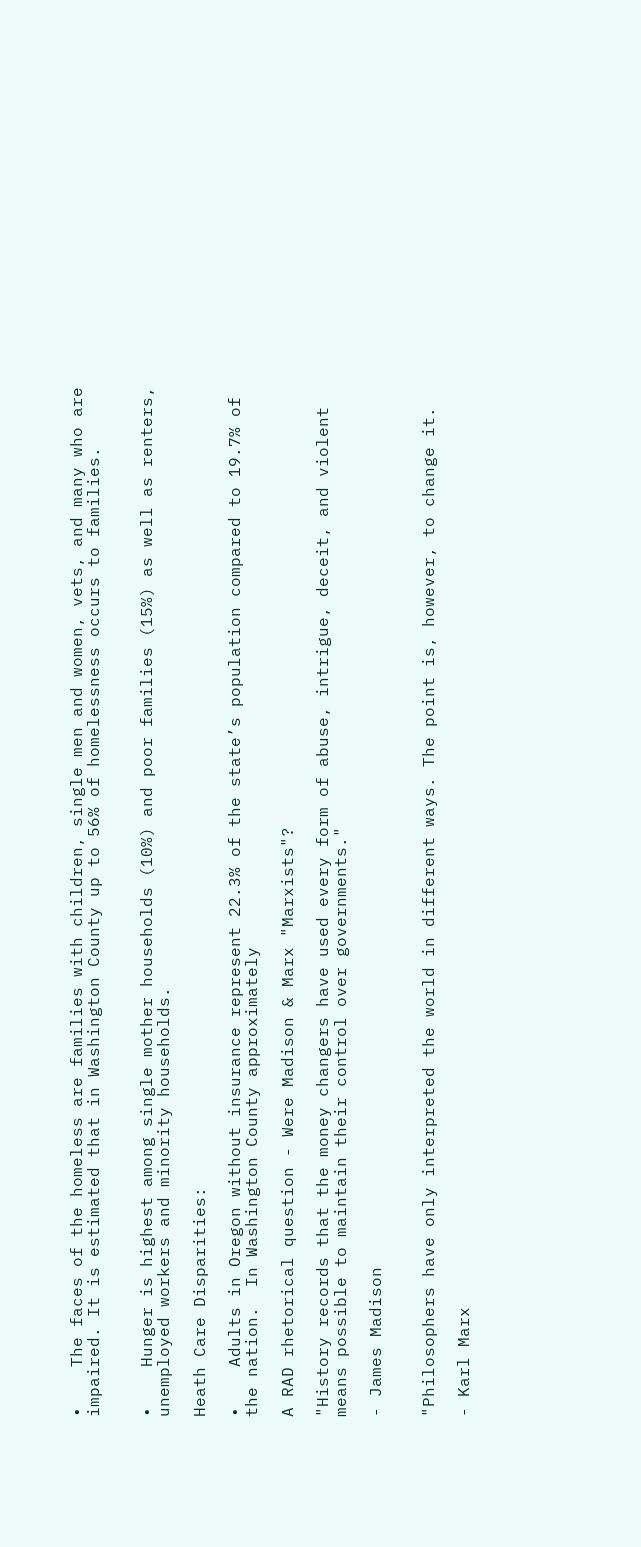•    The faces of the homeless are families with children, single men and women, vets, and many who are impaired. It is estimated that in Washington County up to 56% of homelessness occurs to families.


•    Hunger is highest among single mother households (10%) and poor families (15%) as well as renters, unemployed workers and minority households.

Heath Care Disparities:

•    Adults in Oregon without insurance represent 22.3% of the state’s population compared to 19.7% of the nation.  In Washington County approximately

A RAD rhetorical question - Were Madison & Marx "Marxists"?

"History records that the money changers have used every form of abuse, intrigue, deceit, and violent means possible to maintain their control over governments."

- James Madison


"Philosophers have only interpreted the world in different ways. The point is, however, to change it.

- Karl Marx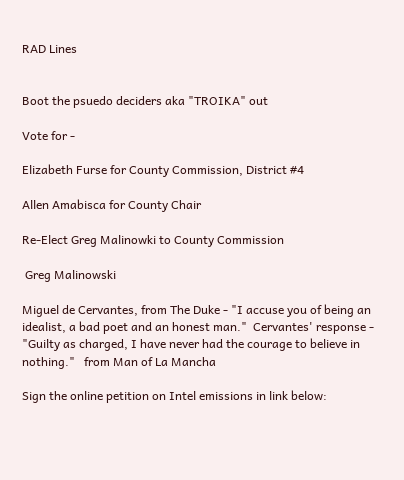RAD Lines


Boot the psuedo deciders aka "TROIKA" out

Vote for -

Elizabeth Furse for County Commission, District #4

Allen Amabisca for County Chair

Re-Elect Greg Malinowki to County Commission

 Greg Malinowski

Miguel de Cervantes, from The Duke - "I accuse you of being an idealist, a bad poet and an honest man."  Cervantes' response - "Guilty as charged, I have never had the courage to believe in nothing."   from Man of La Mancha

Sign the online petition on Intel emissions in link below: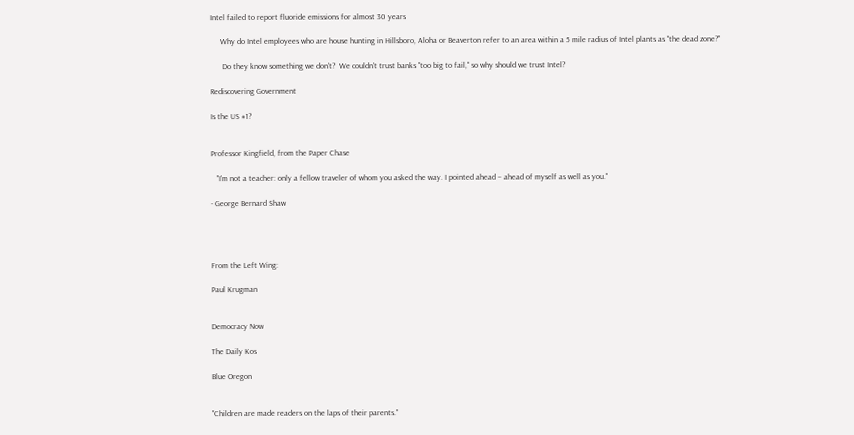Intel failed to report fluoride emissions for almost 30 years

     Why do Intel employees who are house hunting in Hillsboro, Aloha or Beaverton refer to an area within a 5 mile radius of Intel plants as "the dead zone?"

      Do they know something we don't?  We couldn't trust banks "too big to fail," so why should we trust Intel?

Rediscovering Government

Is the US #1?


Professor Kingfield, from the Paper Chase

   "I'm not a teacher: only a fellow traveler of whom you asked the way. I pointed ahead – ahead of myself as well as you."

- George Bernard Shaw




From the Left Wing:

Paul Krugman


Democracy Now

The Daily Kos

Blue Oregon


"Children are made readers on the laps of their parents."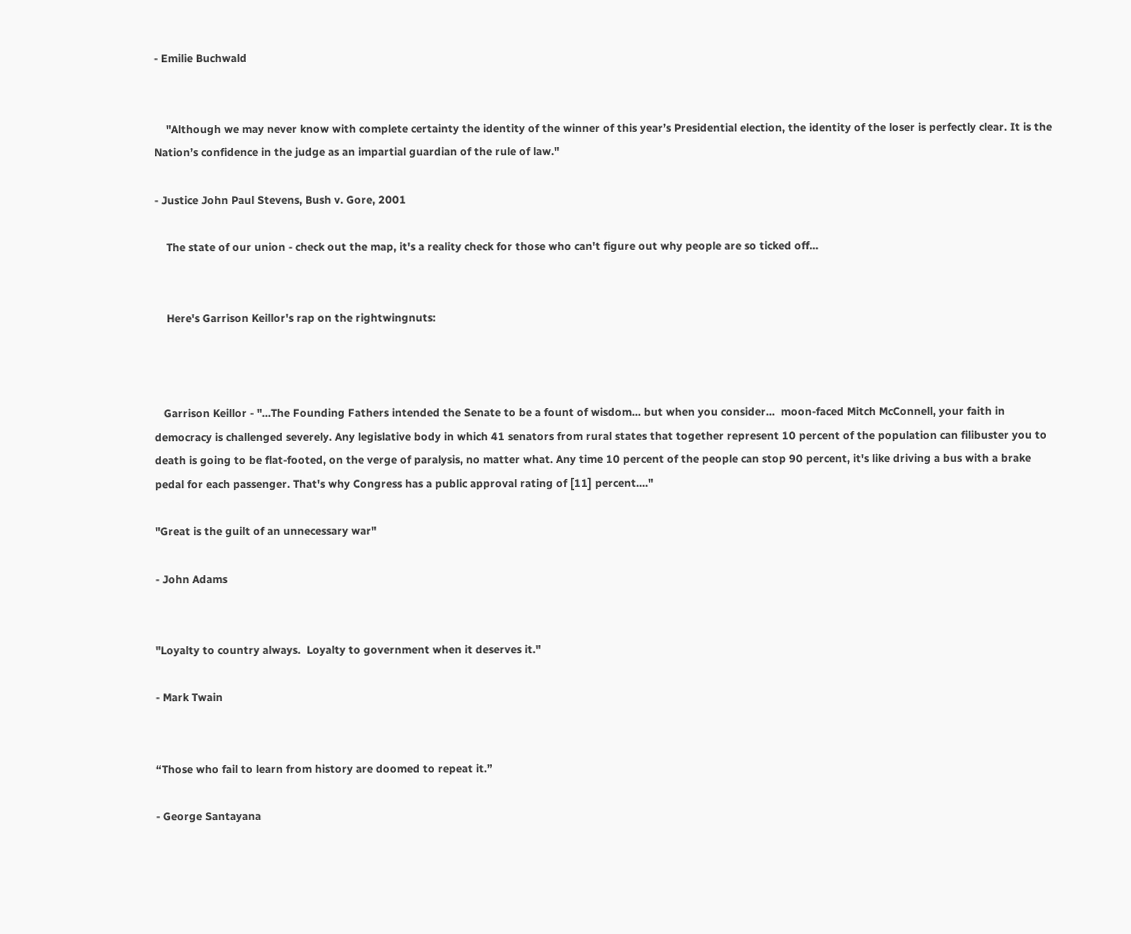- Emilie Buchwald


    "Although we may never know with complete certainty the identity of the winner of this year’s Presidential election, the identity of the loser is perfectly clear. It is the Nation’s confidence in the judge as an impartial guardian of the rule of law."

- Justice John Paul Stevens, Bush v. Gore, 2001

    The state of our union - check out the map, it's a reality check for those who can't figure out why people are so ticked off...


    Here's Garrison Keillor's rap on the rightwingnuts:



   Garrison Keillor - "...The Founding Fathers intended the Senate to be a fount of wisdom... but when you consider...  moon-faced Mitch McConnell, your faith in democracy is challenged severely. Any legislative body in which 41 senators from rural states that together represent 10 percent of the population can filibuster you to death is going to be flat-footed, on the verge of paralysis, no matter what. Any time 10 percent of the people can stop 90 percent, it's like driving a bus with a brake pedal for each passenger. That's why Congress has a public approval rating of [11] percent...."

"Great is the guilt of an unnecessary war"

- John Adams


"Loyalty to country always.  Loyalty to government when it deserves it."

- Mark Twain


“Those who fail to learn from history are doomed to repeat it.”

- George Santayana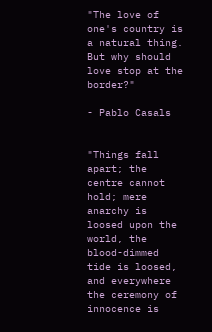"The love of one's country is a natural thing.  But why should love stop at the border?"

- Pablo Casals


"Things fall apart; the centre cannot hold; mere anarchy is loosed upon the world, the blood-dimmed tide is loosed, and everywhere the ceremony of innocence is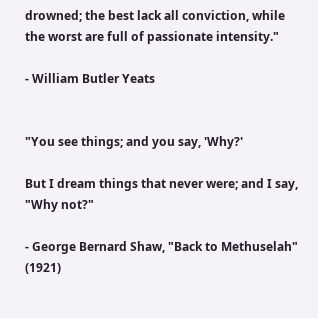drowned; the best lack all conviction, while the worst are full of passionate intensity."

- William Butler Yeats


"You see things; and you say, 'Why?'

But I dream things that never were; and I say, "Why not?"

- George Bernard Shaw, "Back to Methuselah" (1921)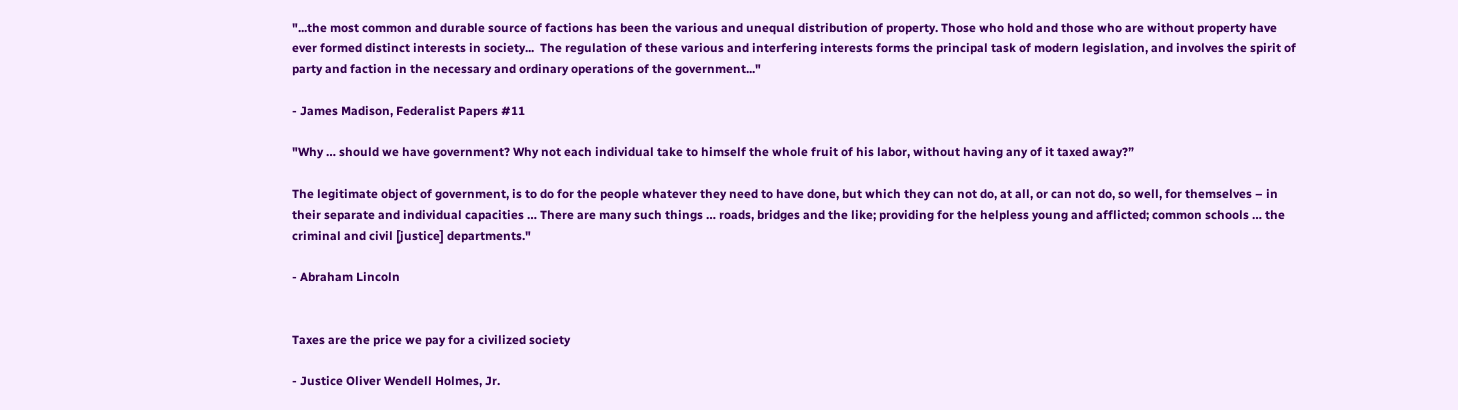"...the most common and durable source of factions has been the various and unequal distribution of property. Those who hold and those who are without property have ever formed distinct interests in society...  The regulation of these various and interfering interests forms the principal task of modern legislation, and involves the spirit of party and faction in the necessary and ordinary operations of the government..."

- James Madison, Federalist Papers #11

"Why … should we have government? Why not each individual take to himself the whole fruit of his labor, without having any of it taxed away?”

The legitimate object of government, is to do for the people whatever they need to have done, but which they can not do, at all, or can not do, so well, for themselves – in their separate and individual capacities … There are many such things … roads, bridges and the like; providing for the helpless young and afflicted; common schools … the criminal and civil [justice] departments."

- Abraham Lincoln


Taxes are the price we pay for a civilized society

- Justice Oliver Wendell Holmes, Jr.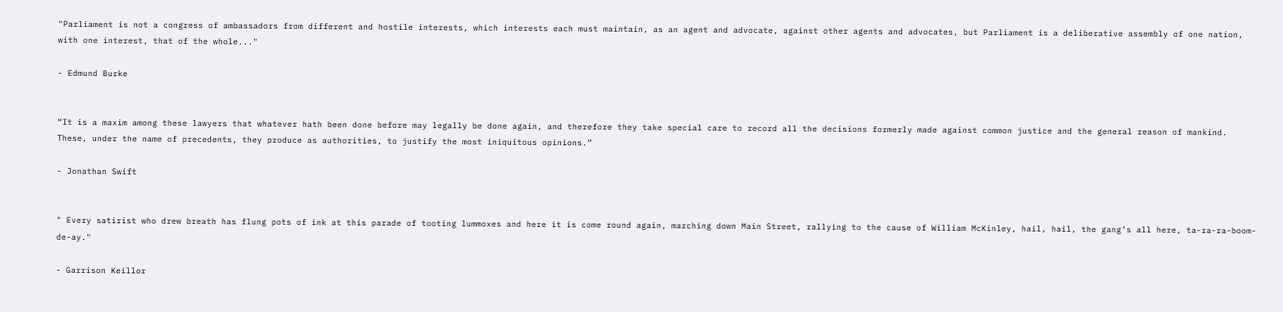"Parliament is not a congress of ambassadors from different and hostile interests, which interests each must maintain, as an agent and advocate, against other agents and advocates, but Parliament is a deliberative assembly of one nation, with one interest, that of the whole..."

- Edmund Burke


“It is a maxim among these lawyers that whatever hath been done before may legally be done again, and therefore they take special care to record all the decisions formerly made against common justice and the general reason of mankind.  These, under the name of precedents, they produce as authorities, to justify the most iniquitous opinions.”

- Jonathan Swift


" Every satirist who drew breath has flung pots of ink at this parade of tooting lummoxes and here it is come round again, marching down Main Street, rallying to the cause of William McKinley, hail, hail, the gang’s all here, ta-ra-ra-boom-de-ay."

- Garrison Keillor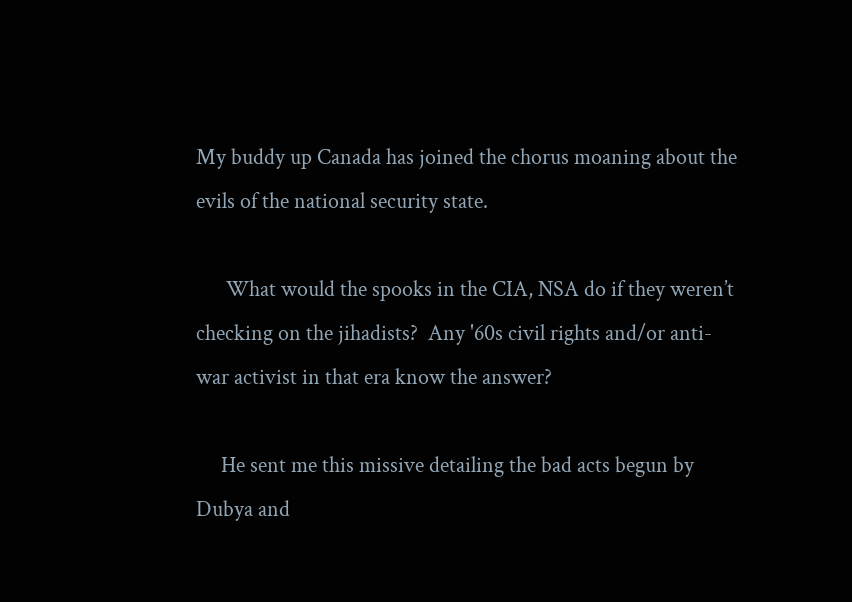My buddy up Canada has joined the chorus moaning about the evils of the national security state.

      What would the spooks in the CIA, NSA do if they weren’t checking on the jihadists?  Any '60s civil rights and/or anti-war activist in that era know the answer?

     He sent me this missive detailing the bad acts begun by Dubya and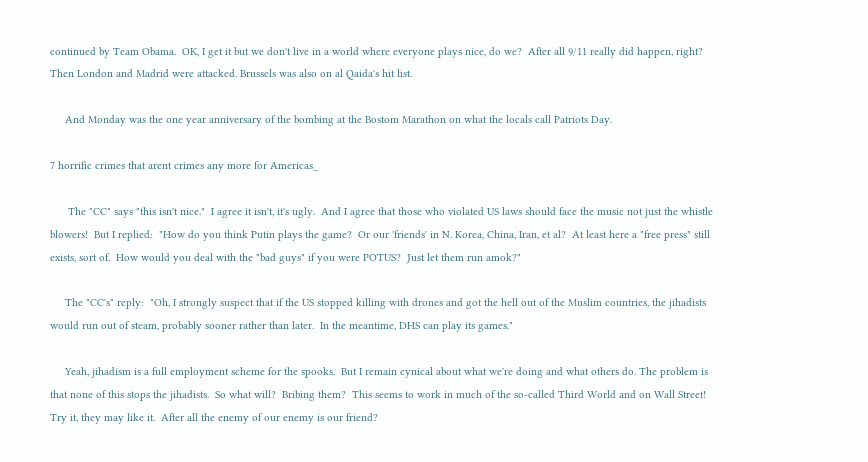continued by Team Obama.  OK, I get it but we don't live in a world where everyone plays nice, do we?  After all 9/11 really did happen, right?  Then London and Madrid were attacked. Brussels was also on al Qaida's hit list.

     And Monday was the one year anniversary of the bombing at the Bostom Marathon on what the locals call Patriots Day.

7 horrific crimes that arent crimes any more for Americas_

      The "CC" says "this isn't nice."  I agree it isn't, it's ugly.  And I agree that those who violated US laws should face the music not just the whistle blowers!  But I replied:  "How do you think Putin plays the game?  Or our 'friends' in N. Korea, China, Iran, et al?  At least here a "free press" still exists, sort of.  How would you deal with the "bad guys" if you were POTUS?  Just let them run amok?"

     The "CC's" reply:  "Oh, I strongly suspect that if the US stopped killing with drones and got the hell out of the Muslim countries, the jihadists would run out of steam, probably sooner rather than later.  In the meantime, DHS can play its games."

     Yeah, jihadism is a full employment scheme for the spooks.  But I remain cynical about what we're doing and what others do. The problem is that none of this stops the jihadists.  So what will?  Bribing them?  This seems to work in much of the so-called Third World and on Wall Street!  Try it, they may like it.  After all the enemy of our enemy is our friend?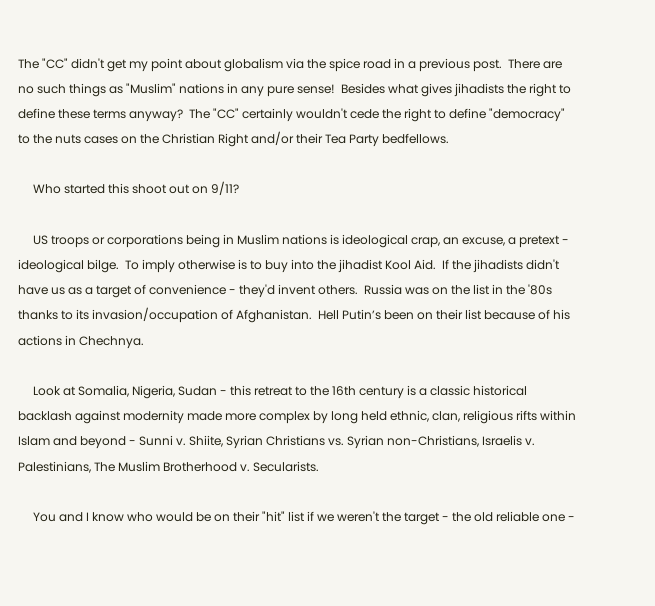The "CC" didn't get my point about globalism via the spice road in a previous post.  There are no such things as "Muslim" nations in any pure sense!  Besides what gives jihadists the right to define these terms anyway?  The "CC" certainly wouldn't cede the right to define "democracy" to the nuts cases on the Christian Right and/or their Tea Party bedfellows.

     Who started this shoot out on 9/11?

     US troops or corporations being in Muslim nations is ideological crap, an excuse, a pretext - ideological bilge.  To imply otherwise is to buy into the jihadist Kool Aid.  If the jihadists didn't have us as a target of convenience - they'd invent others.  Russia was on the list in the '80s thanks to its invasion/occupation of Afghanistan.  Hell Putin’s been on their list because of his actions in Chechnya.

     Look at Somalia, Nigeria, Sudan - this retreat to the 16th century is a classic historical backlash against modernity made more complex by long held ethnic, clan, religious rifts within Islam and beyond - Sunni v. Shiite, Syrian Christians vs. Syrian non-Christians, Israelis v. Palestinians, The Muslim Brotherhood v. Secularists.

     You and I know who would be on their "hit" list if we weren't the target - the old reliable one -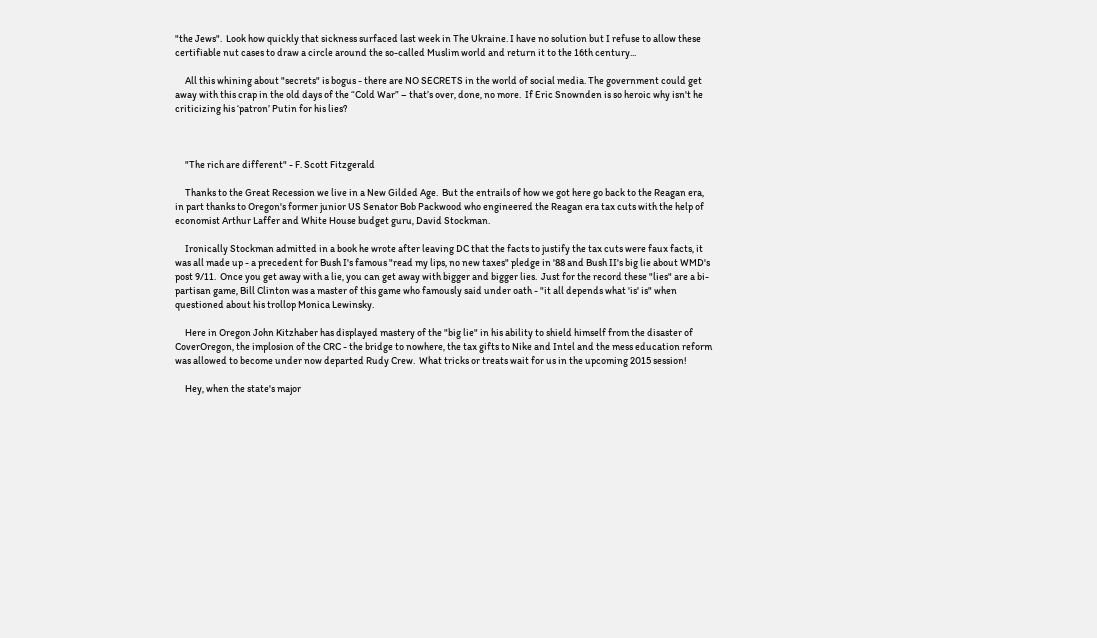"the Jews".  Look how quickly that sickness surfaced last week in The Ukraine. I have no solution but I refuse to allow these certifiable nut cases to draw a circle around the so-called Muslim world and return it to the 16th century...

     All this whining about "secrets" is bogus - there are NO SECRETS in the world of social media. The government could get away with this crap in the old days of the “Cold War” – that’s over, done, no more.  If Eric Snownden is so heroic why isn't he criticizing his ‘patron’ Putin for his lies?



     "The rich are different" - F. Scott Fitzgerald

     Thanks to the Great Recession we live in a New Gilded Age.  But the entrails of how we got here go back to the Reagan era, in part thanks to Oregon's former junior US Senator Bob Packwood who engineered the Reagan era tax cuts with the help of economist Arthur Laffer and White House budget guru, David Stockman.

     Ironically Stockman admitted in a book he wrote after leaving DC that the facts to justify the tax cuts were faux facts, it was all made up - a precedent for Bush I's famous "read my lips, no new taxes" pledge in '88 and Bush II's big lie about WMD's post 9/11.  Once you get away with a lie, you can get away with bigger and bigger lies.  Just for the record these "lies" are a bi-partisan game, Bill Clinton was a master of this game who famously said under oath - "it all depends what 'is' is" when questioned about his trollop Monica Lewinsky.

     Here in Oregon John Kitzhaber has displayed mastery of the "big lie" in his ability to shield himself from the disaster of CoverOregon, the implosion of the CRC - the bridge to nowhere, the tax gifts to Nike and Intel and the mess education reform was allowed to become under now departed Rudy Crew.  What tricks or treats wait for us in the upcoming 2015 session!

     Hey, when the state's major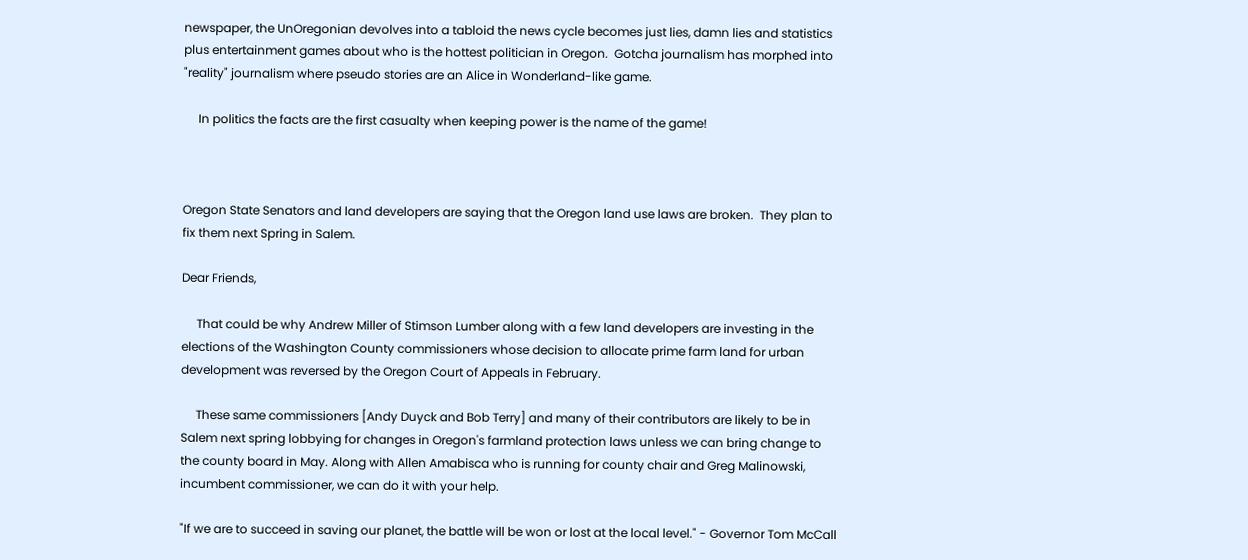newspaper, the UnOregonian devolves into a tabloid the news cycle becomes just lies, damn lies and statistics plus entertainment games about who is the hottest politician in Oregon.  Gotcha journalism has morphed into "reality" journalism where pseudo stories are an Alice in Wonderland-like game.

     In politics the facts are the first casualty when keeping power is the name of the game!



Oregon State Senators and land developers are saying that the Oregon land use laws are broken.  They plan to fix them next Spring in Salem.

Dear Friends,

     That could be why Andrew Miller of Stimson Lumber along with a few land developers are investing in the elections of the Washington County commissioners whose decision to allocate prime farm land for urban development was reversed by the Oregon Court of Appeals in February.

     These same commissioners [Andy Duyck and Bob Terry] and many of their contributors are likely to be in Salem next spring lobbying for changes in Oregon's farmland protection laws unless we can bring change to the county board in May. Along with Allen Amabisca who is running for county chair and Greg Malinowski, incumbent commissioner, we can do it with your help.

"If we are to succeed in saving our planet, the battle will be won or lost at the local level." - Governor Tom McCall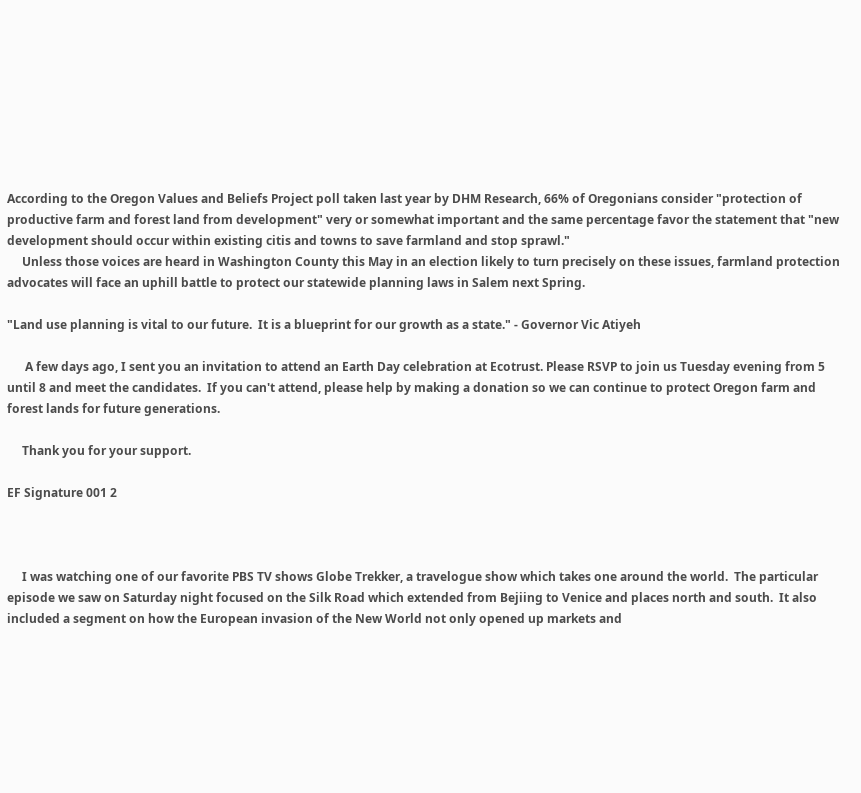According to the Oregon Values and Beliefs Project poll taken last year by DHM Research, 66% of Oregonians consider "protection of productive farm and forest land from development" very or somewhat important and the same percentage favor the statement that "new development should occur within existing citis and towns to save farmland and stop sprawl."
     Unless those voices are heard in Washington County this May in an election likely to turn precisely on these issues, farmland protection advocates will face an uphill battle to protect our statewide planning laws in Salem next Spring.

"Land use planning is vital to our future.  It is a blueprint for our growth as a state." - Governor Vic Atiyeh

      A few days ago, I sent you an invitation to attend an Earth Day celebration at Ecotrust. Please RSVP to join us Tuesday evening from 5 until 8 and meet the candidates.  If you can't attend, please help by making a donation so we can continue to protect Oregon farm and forest lands for future generations.

     Thank you for your support.

EF Signature 001 2



     I was watching one of our favorite PBS TV shows Globe Trekker, a travelogue show which takes one around the world.  The particular episode we saw on Saturday night focused on the Silk Road which extended from Bejiing to Venice and places north and south.  It also included a segment on how the European invasion of the New World not only opened up markets and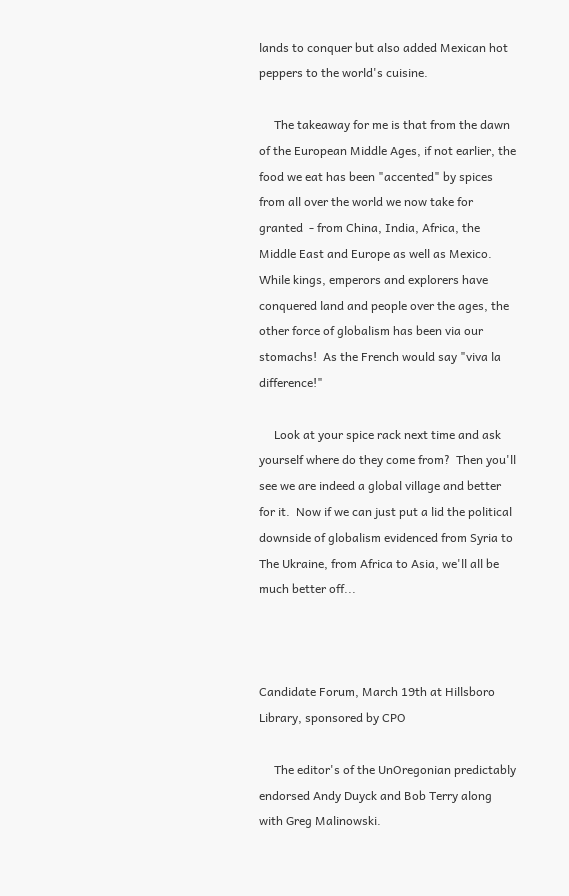lands to conquer but also added Mexican hot peppers to the world's cuisine.

     The takeaway for me is that from the dawn of the European Middle Ages, if not earlier, the food we eat has been "accented" by spices from all over the world we now take for granted  - from China, India, Africa, the Middle East and Europe as well as Mexico.  While kings, emperors and explorers have conquered land and people over the ages, the other force of globalism has been via our stomachs!  As the French would say "viva la difference!"

     Look at your spice rack next time and ask yourself where do they come from?  Then you'll see we are indeed a global village and better for it.  Now if we can just put a lid the political downside of globalism evidenced from Syria to The Ukraine, from Africa to Asia, we'll all be much better off...



Candidate Forum, March 19th at Hillsboro Library, sponsored by CPO

     The editor's of the UnOregonian predictably endorsed Andy Duyck and Bob Terry along with Greg Malinowski.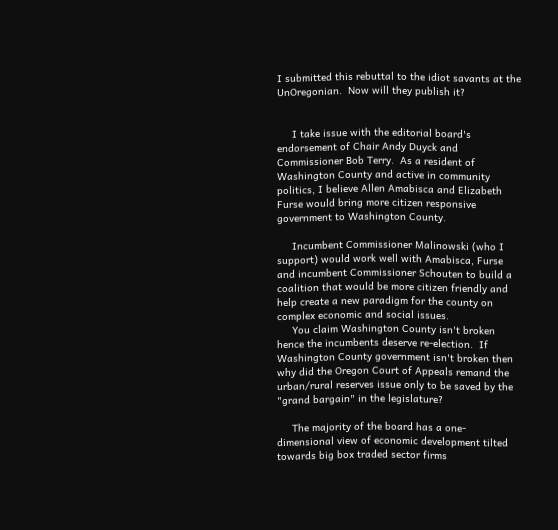I submitted this rebuttal to the idiot savants at the UnOregonian.  Now will they publish it?


     I take issue with the editorial board's endorsement of Chair Andy Duyck and Commissioner Bob Terry.  As a resident of Washington County and active in community politics, I believe Allen Amabisca and Elizabeth Furse would bring more citizen responsive government to Washington County.

     Incumbent Commissioner Malinowski (who I support) would work well with Amabisca, Furse and incumbent Commissioner Schouten to build a coalition that would be more citizen friendly and help create a new paradigm for the county on complex economic and social issues.
     You claim Washington County isn't broken hence the incumbents deserve re-election.  If Washington County government isn't broken then why did the Oregon Court of Appeals remand the urban/rural reserves issue only to be saved by the "grand bargain" in the legislature?

     The majority of the board has a one-dimensional view of economic development tilted towards big box traded sector firms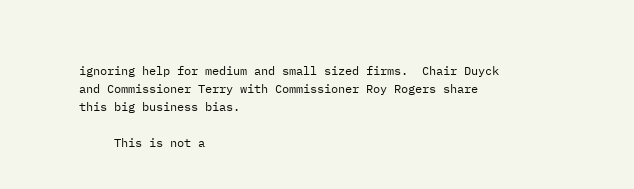ignoring help for medium and small sized firms.  Chair Duyck and Commissioner Terry with Commissioner Roy Rogers share this big business bias.

     This is not a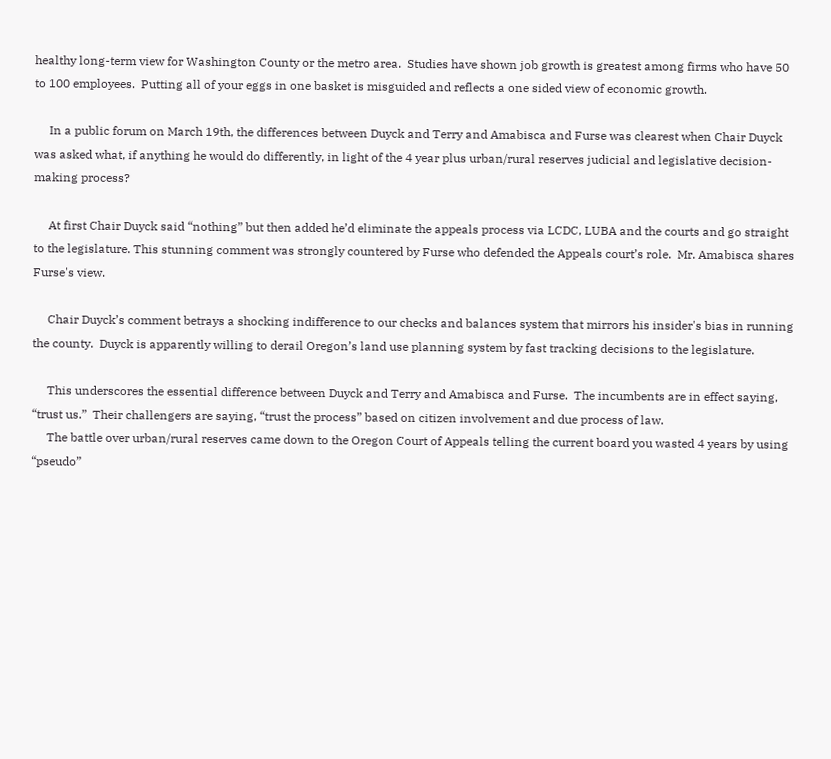healthy long-term view for Washington County or the metro area.  Studies have shown job growth is greatest among firms who have 50 to 100 employees.  Putting all of your eggs in one basket is misguided and reflects a one sided view of economic growth.

     In a public forum on March 19th, the differences between Duyck and Terry and Amabisca and Furse was clearest when Chair Duyck was asked what, if anything he would do differently, in light of the 4 year plus urban/rural reserves judicial and legislative decision-making process?

     At first Chair Duyck said “nothing” but then added he’d eliminate the appeals process via LCDC, LUBA and the courts and go straight to the legislature. This stunning comment was strongly countered by Furse who defended the Appeals court’s role.  Mr. Amabisca shares Furse's view.

     Chair Duyck’s comment betrays a shocking indifference to our checks and balances system that mirrors his insider's bias in running the county.  Duyck is apparently willing to derail Oregon’s land use planning system by fast tracking decisions to the legislature.

     This underscores the essential difference between Duyck and Terry and Amabisca and Furse.  The incumbents are in effect saying, “trust us.”  Their challengers are saying, “trust the process” based on citizen involvement and due process of law.
     The battle over urban/rural reserves came down to the Oregon Court of Appeals telling the current board you wasted 4 years by using “pseudo”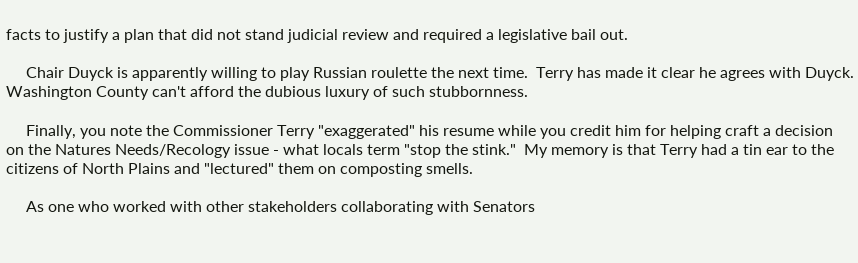facts to justify a plan that did not stand judicial review and required a legislative bail out.

     Chair Duyck is apparently willing to play Russian roulette the next time.  Terry has made it clear he agrees with Duyck.  Washington County can't afford the dubious luxury of such stubbornness.

     Finally, you note the Commissioner Terry "exaggerated" his resume while you credit him for helping craft a decision on the Natures Needs/Recology issue - what locals term "stop the stink."  My memory is that Terry had a tin ear to the citizens of North Plains and "lectured" them on composting smells.

     As one who worked with other stakeholders collaborating with Senators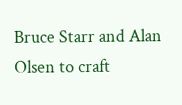Bruce Starr and Alan Olsen to craft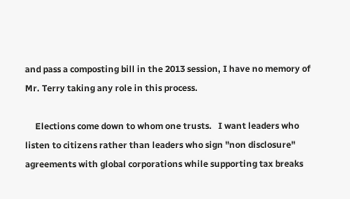and pass a composting bill in the 2013 session, I have no memory of Mr. Terry taking any role in this process.

     Elections come down to whom one trusts.   I want leaders who listen to citizens rather than leaders who sign "non disclosure" agreements with global corporations while supporting tax breaks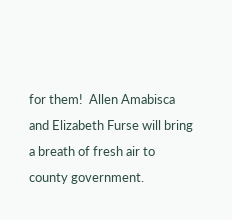for them!  Allen Amabisca and Elizabeth Furse will bring a breath of fresh air to county government.